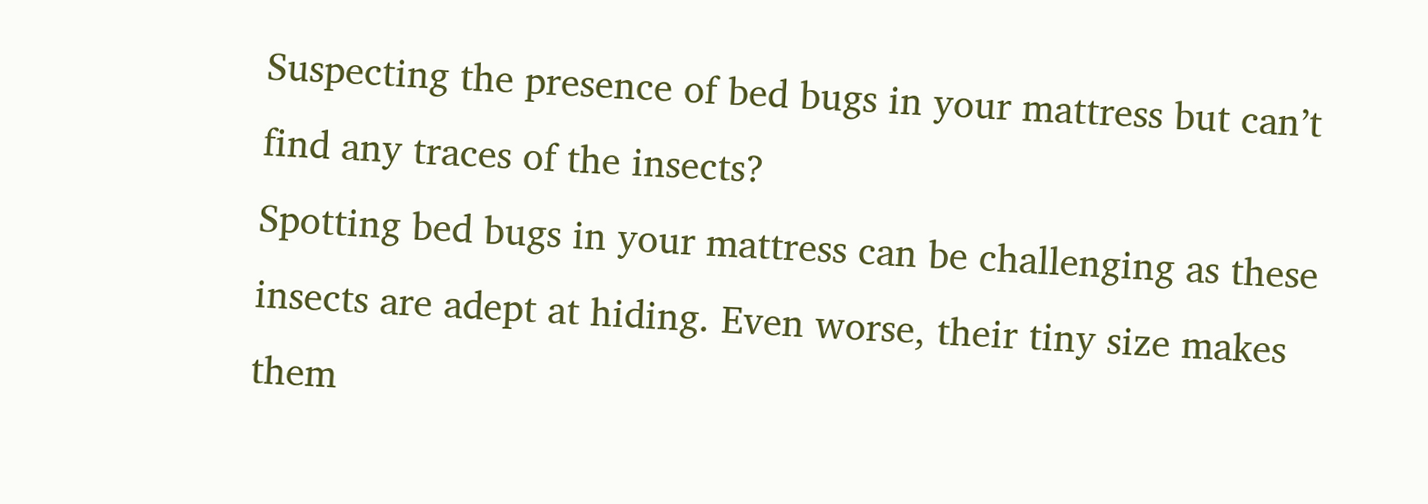Suspecting the presence of bed bugs in your mattress but can’t find any traces of the insects?
Spotting bed bugs in your mattress can be challenging as these insects are adept at hiding. Even worse, their tiny size makes them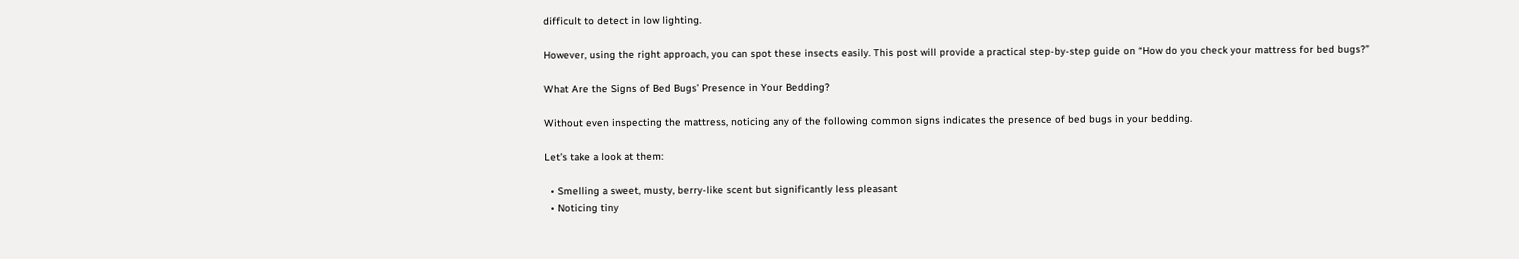difficult to detect in low lighting.

However, using the right approach, you can spot these insects easily. This post will provide a practical step-by-step guide on “How do you check your mattress for bed bugs?”

What Are the Signs of Bed Bugs’ Presence in Your Bedding?

Without even inspecting the mattress, noticing any of the following common signs indicates the presence of bed bugs in your bedding.

Let’s take a look at them:

  • Smelling a sweet, musty, berry-like scent but significantly less pleasant
  • Noticing tiny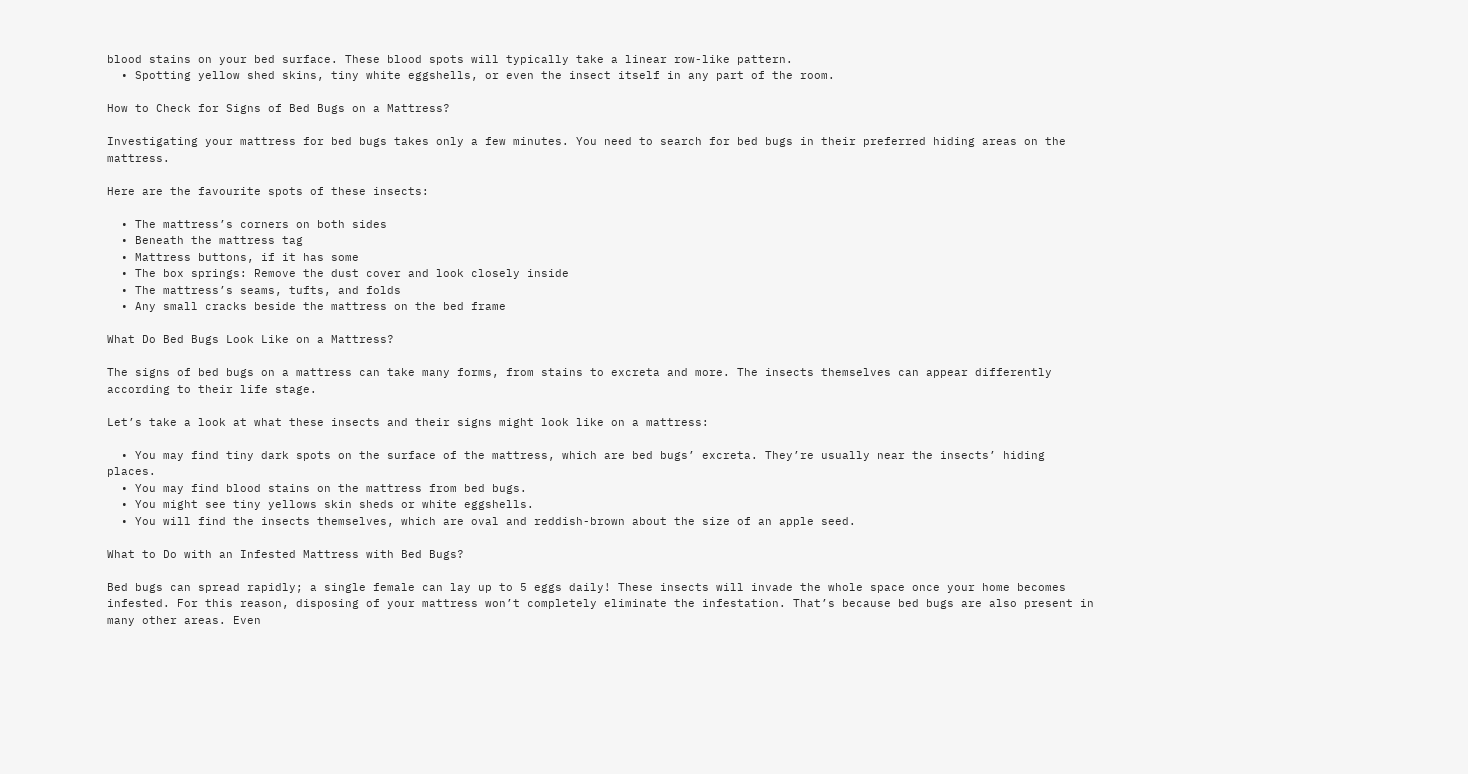blood stains on your bed surface. These blood spots will typically take a linear row-like pattern.
  • Spotting yellow shed skins, tiny white eggshells, or even the insect itself in any part of the room.

How to Check for Signs of Bed Bugs on a Mattress?

Investigating your mattress for bed bugs takes only a few minutes. You need to search for bed bugs in their preferred hiding areas on the mattress.

Here are the favourite spots of these insects:

  • The mattress’s corners on both sides
  • Beneath the mattress tag
  • Mattress buttons, if it has some
  • The box springs: Remove the dust cover and look closely inside
  • The mattress’s seams, tufts, and folds
  • Any small cracks beside the mattress on the bed frame

What Do Bed Bugs Look Like on a Mattress?

The signs of bed bugs on a mattress can take many forms, from stains to excreta and more. The insects themselves can appear differently according to their life stage.

Let’s take a look at what these insects and their signs might look like on a mattress:

  • You may find tiny dark spots on the surface of the mattress, which are bed bugs’ excreta. They’re usually near the insects’ hiding places.
  • You may find blood stains on the mattress from bed bugs.
  • You might see tiny yellows skin sheds or white eggshells.
  • You will find the insects themselves, which are oval and reddish-brown about the size of an apple seed.

What to Do with an Infested Mattress with Bed Bugs?

Bed bugs can spread rapidly; a single female can lay up to 5 eggs daily! These insects will invade the whole space once your home becomes infested. For this reason, disposing of your mattress won’t completely eliminate the infestation. That’s because bed bugs are also present in many other areas. Even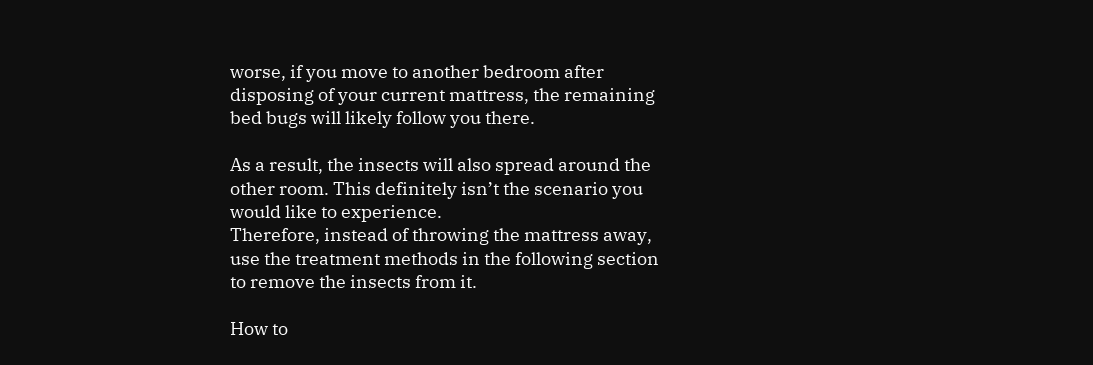worse, if you move to another bedroom after disposing of your current mattress, the remaining bed bugs will likely follow you there.

As a result, the insects will also spread around the other room. This definitely isn’t the scenario you would like to experience.
Therefore, instead of throwing the mattress away, use the treatment methods in the following section to remove the insects from it.

How to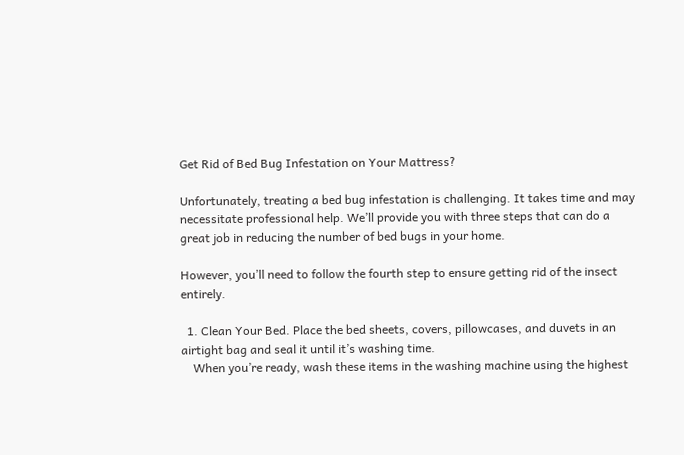Get Rid of Bed Bug Infestation on Your Mattress?

Unfortunately, treating a bed bug infestation is challenging. It takes time and may necessitate professional help. We’ll provide you with three steps that can do a great job in reducing the number of bed bugs in your home.

However, you’ll need to follow the fourth step to ensure getting rid of the insect entirely.

  1. Clean Your Bed. Place the bed sheets, covers, pillowcases, and duvets in an airtight bag and seal it until it’s washing time.
    When you’re ready, wash these items in the washing machine using the highest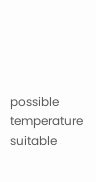possible temperature suitable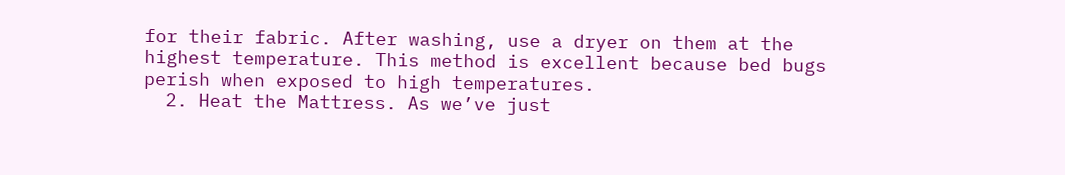for their fabric. After washing, use a dryer on them at the highest temperature. This method is excellent because bed bugs perish when exposed to high temperatures.
  2. Heat the Mattress. As we’ve just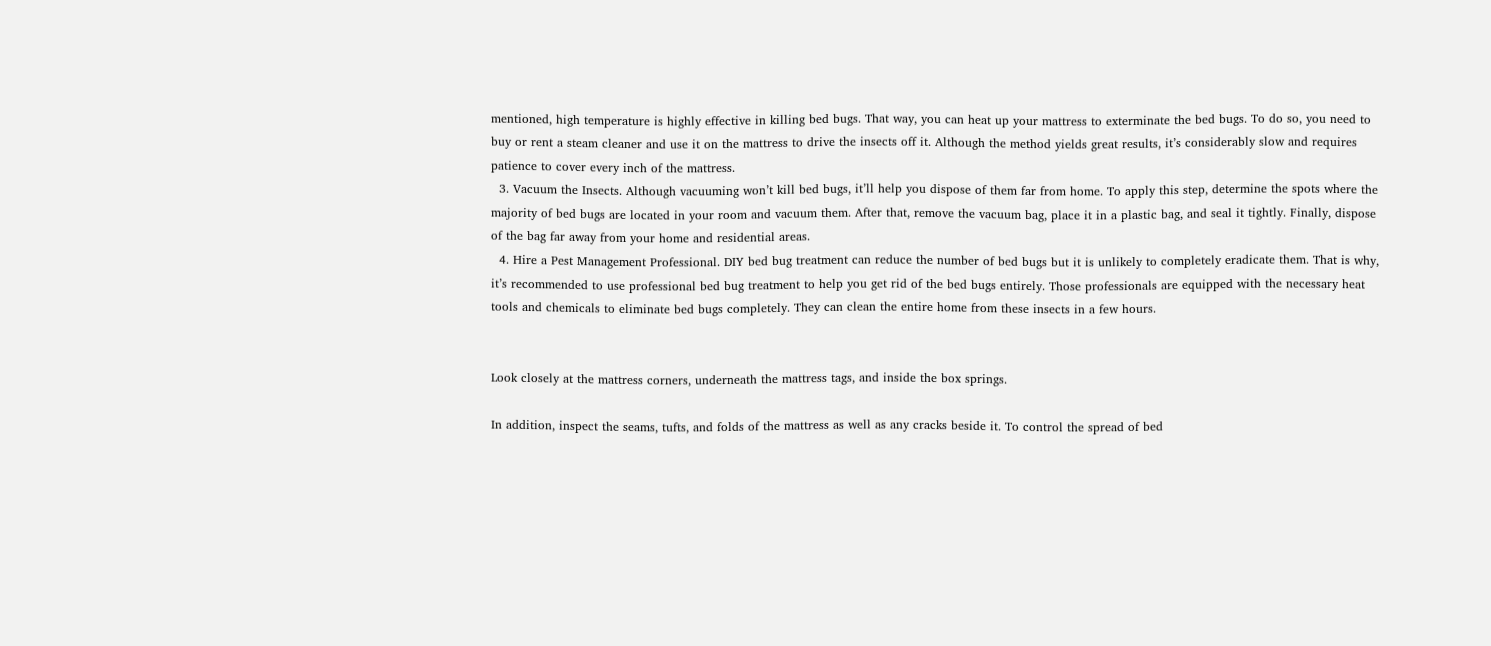mentioned, high temperature is highly effective in killing bed bugs. That way, you can heat up your mattress to exterminate the bed bugs. To do so, you need to buy or rent a steam cleaner and use it on the mattress to drive the insects off it. Although the method yields great results, it’s considerably slow and requires patience to cover every inch of the mattress.
  3. Vacuum the Insects. Although vacuuming won’t kill bed bugs, it’ll help you dispose of them far from home. To apply this step, determine the spots where the majority of bed bugs are located in your room and vacuum them. After that, remove the vacuum bag, place it in a plastic bag, and seal it tightly. Finally, dispose of the bag far away from your home and residential areas.
  4. Hire a Pest Management Professional. DIY bed bug treatment can reduce the number of bed bugs but it is unlikely to completely eradicate them. That is why, it’s recommended to use professional bed bug treatment to help you get rid of the bed bugs entirely. Those professionals are equipped with the necessary heat tools and chemicals to eliminate bed bugs completely. They can clean the entire home from these insects in a few hours.


Look closely at the mattress corners, underneath the mattress tags, and inside the box springs.

In addition, inspect the seams, tufts, and folds of the mattress as well as any cracks beside it. To control the spread of bed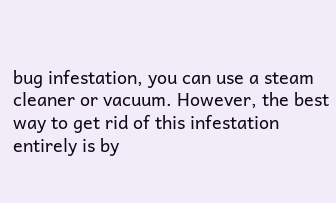bug infestation, you can use a steam cleaner or vacuum. However, the best way to get rid of this infestation entirely is by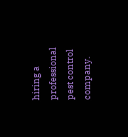hiring a professional pest control company.